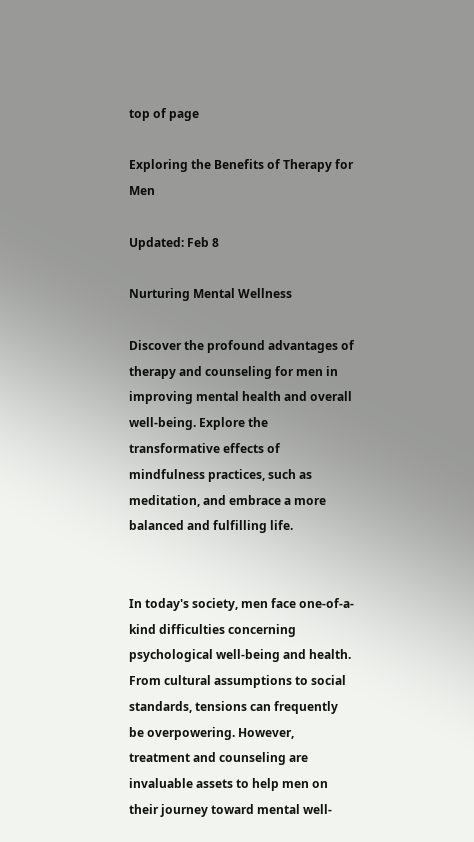top of page

Exploring the Benefits of Therapy for Men

Updated: Feb 8

Nurturing Mental Wellness

Discover the profound advantages of therapy and counseling for men in improving mental health and overall well-being. Explore the transformative effects of mindfulness practices, such as meditation, and embrace a more balanced and fulfilling life.


In today's society, men face one-of-a-kind difficulties concerning psychological well-being and health. From cultural assumptions to social standards, tensions can frequently be overpowering. However, treatment and counseling are invaluable assets to help men on their journey toward mental well-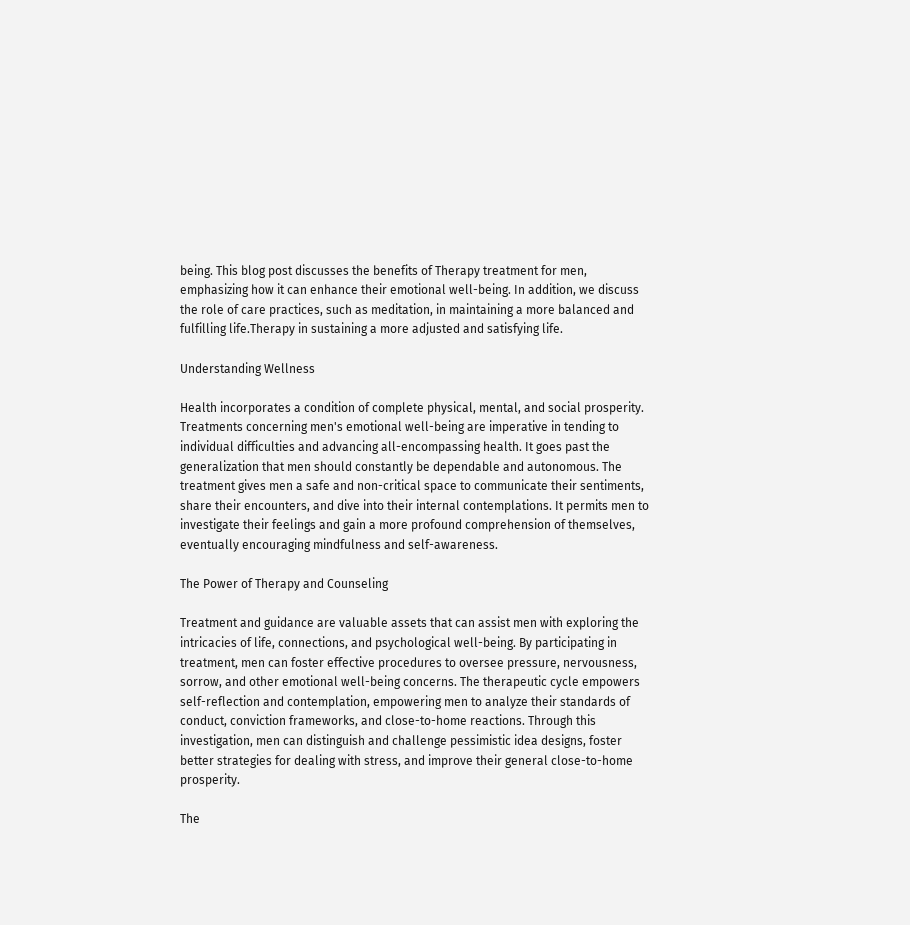being. This blog post discusses the benefits of Therapy treatment for men, emphasizing how it can enhance their emotional well-being. In addition, we discuss the role of care practices, such as meditation, in maintaining a more balanced and fulfilling life.Therapy in sustaining a more adjusted and satisfying life.

Understanding Wellness

Health incorporates a condition of complete physical, mental, and social prosperity. Treatments concerning men's emotional well-being are imperative in tending to individual difficulties and advancing all-encompassing health. It goes past the generalization that men should constantly be dependable and autonomous. The treatment gives men a safe and non-critical space to communicate their sentiments, share their encounters, and dive into their internal contemplations. It permits men to investigate their feelings and gain a more profound comprehension of themselves, eventually encouraging mindfulness and self-awareness.

The Power of Therapy and Counseling

Treatment and guidance are valuable assets that can assist men with exploring the intricacies of life, connections, and psychological well-being. By participating in treatment, men can foster effective procedures to oversee pressure, nervousness, sorrow, and other emotional well-being concerns. The therapeutic cycle empowers self-reflection and contemplation, empowering men to analyze their standards of conduct, conviction frameworks, and close-to-home reactions. Through this investigation, men can distinguish and challenge pessimistic idea designs, foster better strategies for dealing with stress, and improve their general close-to-home prosperity.

The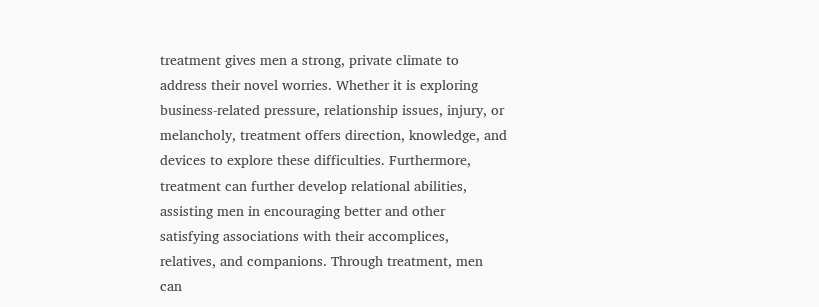treatment gives men a strong, private climate to address their novel worries. Whether it is exploring business-related pressure, relationship issues, injury, or melancholy, treatment offers direction, knowledge, and devices to explore these difficulties. Furthermore, treatment can further develop relational abilities, assisting men in encouraging better and other satisfying associations with their accomplices, relatives, and companions. Through treatment, men can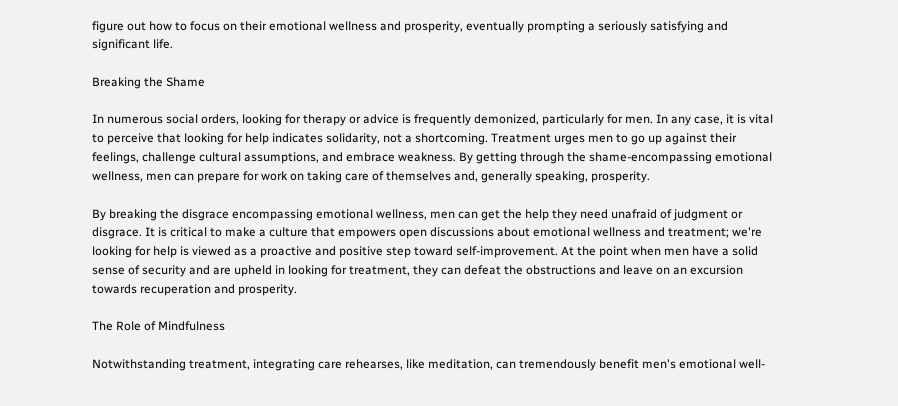figure out how to focus on their emotional wellness and prosperity, eventually prompting a seriously satisfying and significant life.

Breaking the Shame

In numerous social orders, looking for therapy or advice is frequently demonized, particularly for men. In any case, it is vital to perceive that looking for help indicates solidarity, not a shortcoming. Treatment urges men to go up against their feelings, challenge cultural assumptions, and embrace weakness. By getting through the shame-encompassing emotional wellness, men can prepare for work on taking care of themselves and, generally speaking, prosperity.

By breaking the disgrace encompassing emotional wellness, men can get the help they need unafraid of judgment or disgrace. It is critical to make a culture that empowers open discussions about emotional wellness and treatment; we're looking for help is viewed as a proactive and positive step toward self-improvement. At the point when men have a solid sense of security and are upheld in looking for treatment, they can defeat the obstructions and leave on an excursion towards recuperation and prosperity.

The Role of Mindfulness

Notwithstanding treatment, integrating care rehearses, like meditation, can tremendously benefit men's emotional well-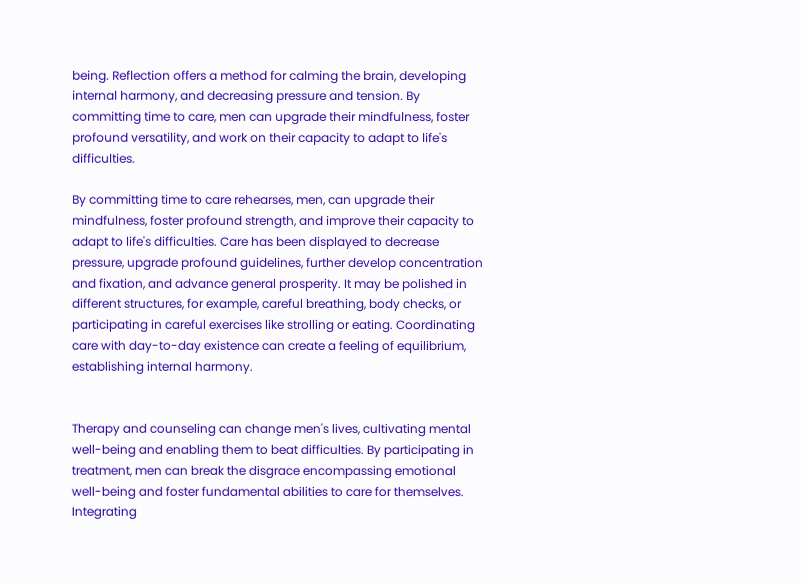being. Reflection offers a method for calming the brain, developing internal harmony, and decreasing pressure and tension. By committing time to care, men can upgrade their mindfulness, foster profound versatility, and work on their capacity to adapt to life's difficulties.

By committing time to care rehearses, men, can upgrade their mindfulness, foster profound strength, and improve their capacity to adapt to life's difficulties. Care has been displayed to decrease pressure, upgrade profound guidelines, further develop concentration and fixation, and advance general prosperity. It may be polished in different structures, for example, careful breathing, body checks, or participating in careful exercises like strolling or eating. Coordinating care with day-to-day existence can create a feeling of equilibrium, establishing internal harmony.


Therapy and counseling can change men's lives, cultivating mental well-being and enabling them to beat difficulties. By participating in treatment, men can break the disgrace encompassing emotional well-being and foster fundamental abilities to care for themselves. Integrating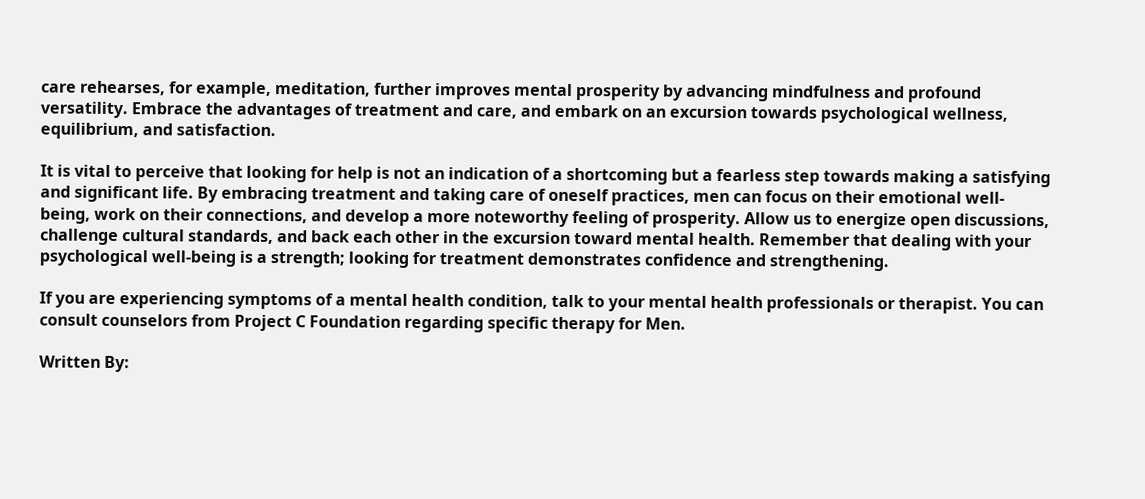care rehearses, for example, meditation, further improves mental prosperity by advancing mindfulness and profound versatility. Embrace the advantages of treatment and care, and embark on an excursion towards psychological wellness, equilibrium, and satisfaction.

It is vital to perceive that looking for help is not an indication of a shortcoming but a fearless step towards making a satisfying and significant life. By embracing treatment and taking care of oneself practices, men can focus on their emotional well-being, work on their connections, and develop a more noteworthy feeling of prosperity. Allow us to energize open discussions, challenge cultural standards, and back each other in the excursion toward mental health. Remember that dealing with your psychological well-being is a strength; looking for treatment demonstrates confidence and strengthening.

If you are experiencing symptoms of a mental health condition, talk to your mental health professionals or therapist. You can consult counselors from Project C Foundation regarding specific therapy for Men.

Written By: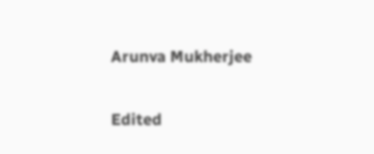Arunva Mukherjee

Edited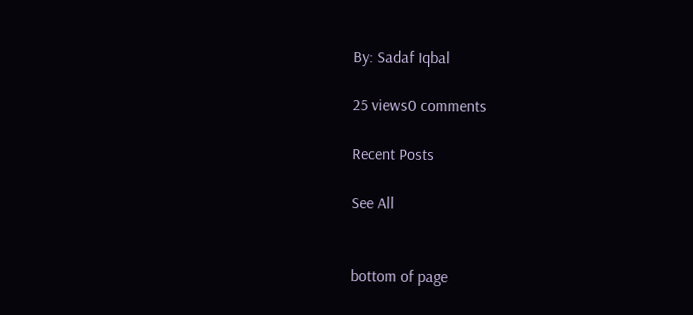By: Sadaf Iqbal

25 views0 comments

Recent Posts

See All


bottom of page